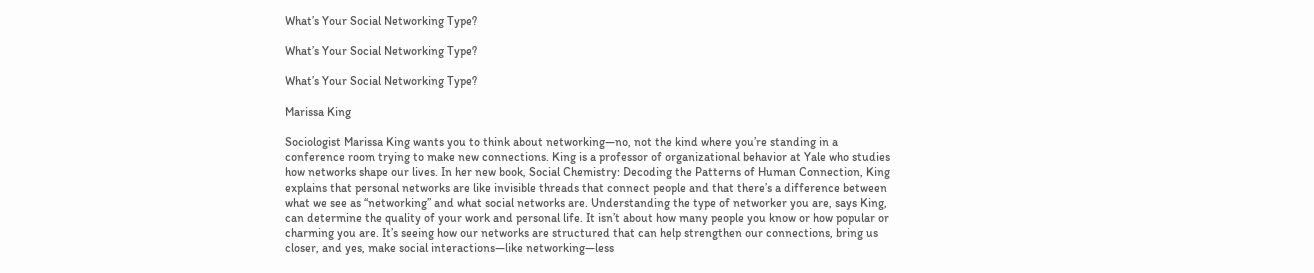What’s Your Social Networking Type?

What’s Your Social Networking Type?

What’s Your Social Networking Type?

Marissa King

Sociologist Marissa King wants you to think about networking—no, not the kind where you’re standing in a conference room trying to make new connections. King is a professor of organizational behavior at Yale who studies how networks shape our lives. In her new book, Social Chemistry: Decoding the Patterns of Human Connection, King explains that personal networks are like invisible threads that connect people and that there’s a difference between what we see as “networking” and what social networks are. Understanding the type of networker you are, says King, can determine the quality of your work and personal life. It isn’t about how many people you know or how popular or charming you are. It’s seeing how our networks are structured that can help strengthen our connections, bring us closer, and yes, make social interactions—like networking—less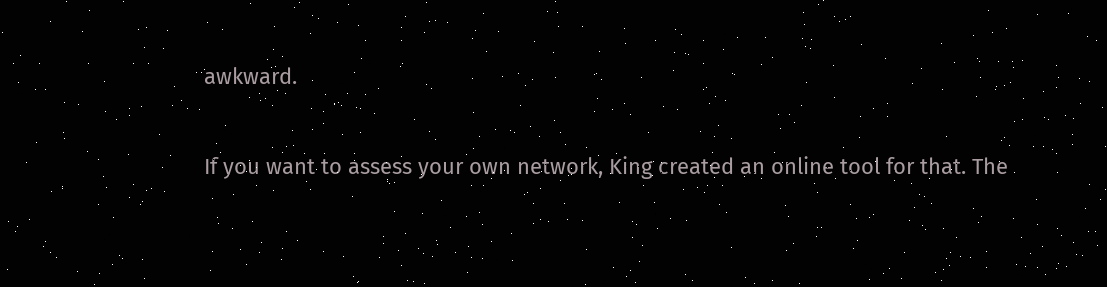awkward.

If you want to assess your own network, King created an online tool for that. The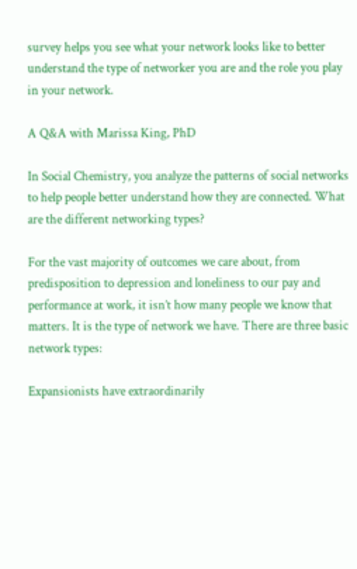survey helps you see what your network looks like to better understand the type of networker you are and the role you play in your network.

A Q&A with Marissa King, PhD

In Social Chemistry, you analyze the patterns of social networks to help people better understand how they are connected. What are the different networking types?

For the vast majority of outcomes we care about, from predisposition to depression and loneliness to our pay and performance at work, it isn’t how many people we know that matters. It is the type of network we have. There are three basic network types:

Expansionists have extraordinarily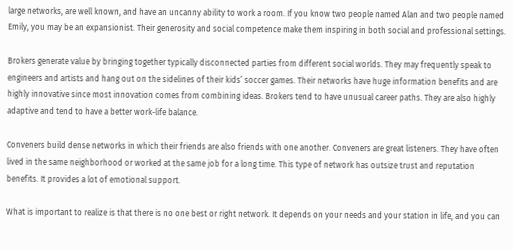large networks, are well known, and have an uncanny ability to work a room. If you know two people named Alan and two people named Emily, you may be an expansionist. Their generosity and social competence make them inspiring in both social and professional settings.

Brokers generate value by bringing together typically disconnected parties from different social worlds. They may frequently speak to engineers and artists and hang out on the sidelines of their kids’ soccer games. Their networks have huge information benefits and are highly innovative since most innovation comes from combining ideas. Brokers tend to have unusual career paths. They are also highly adaptive and tend to have a better work-life balance.

Conveners build dense networks in which their friends are also friends with one another. Conveners are great listeners. They have often lived in the same neighborhood or worked at the same job for a long time. This type of network has outsize trust and reputation benefits. It provides a lot of emotional support.

What is important to realize is that there is no one best or right network. It depends on your needs and your station in life, and you can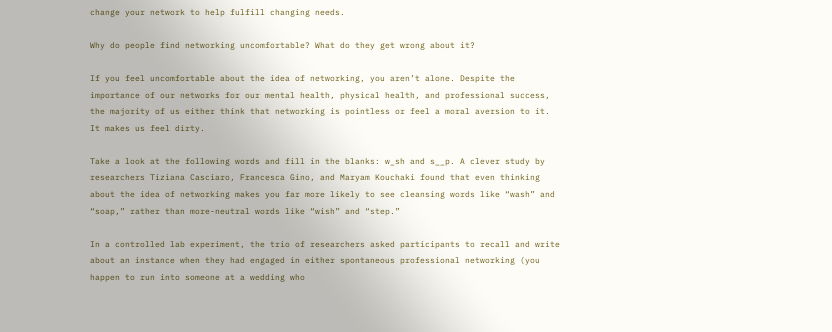change your network to help fulfill changing needs.

Why do people find networking uncomfortable? What do they get wrong about it?

If you feel uncomfortable about the idea of networking, you aren’t alone. Despite the importance of our networks for our mental health, physical health, and professional success, the majority of us either think that networking is pointless or feel a moral aversion to it. It makes us feel dirty.

Take a look at the following words and fill in the blanks: w_sh and s__p. A clever study by researchers Tiziana Casciaro, Francesca Gino, and Maryam Kouchaki found that even thinking about the idea of networking makes you far more likely to see cleansing words like “wash” and “soap,” rather than more-neutral words like “wish” and “step.”

In a controlled lab experiment, the trio of researchers asked participants to recall and write about an instance when they had engaged in either spontaneous professional networking (you happen to run into someone at a wedding who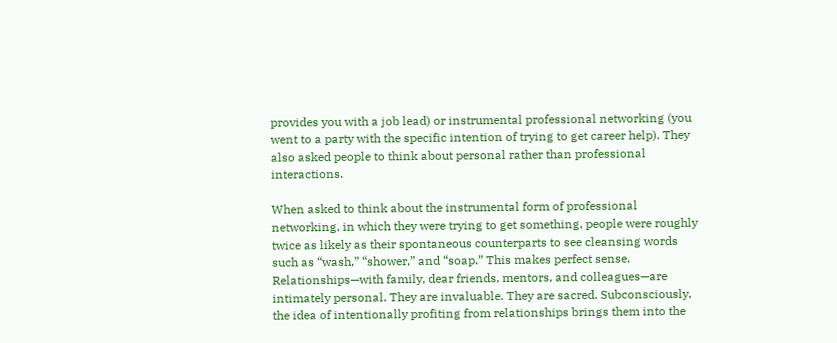provides you with a job lead) or instrumental professional networking (you went to a party with the specific intention of trying to get career help). They also asked people to think about personal rather than professional interactions.

When asked to think about the instrumental form of professional networking, in which they were trying to get something, people were roughly twice as likely as their spontaneous counterparts to see cleansing words such as “wash,” “shower,” and “soap.” This makes perfect sense. Relationships—with family, dear friends, mentors, and colleagues—are intimately personal. They are invaluable. They are sacred. Subconsciously, the idea of intentionally profiting from relationships brings them into the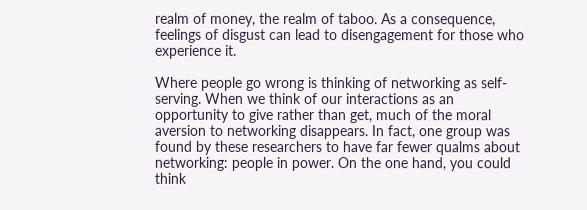realm of money, the realm of taboo. As a consequence, feelings of disgust can lead to disengagement for those who experience it.

Where people go wrong is thinking of networking as self-serving. When we think of our interactions as an opportunity to give rather than get, much of the moral aversion to networking disappears. In fact, one group was found by these researchers to have far fewer qualms about networking: people in power. On the one hand, you could think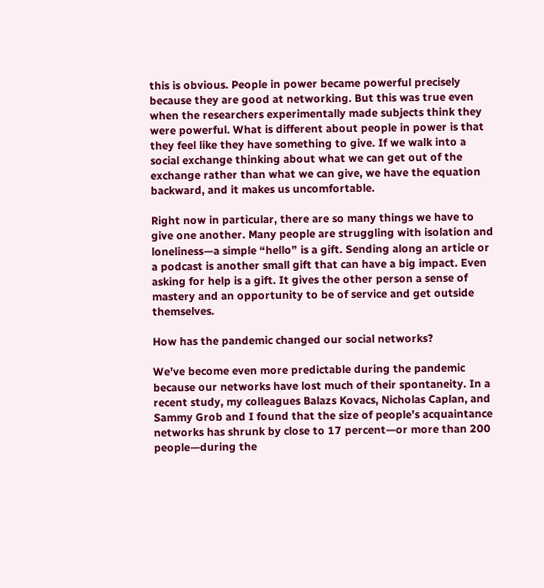this is obvious. People in power became powerful precisely because they are good at networking. But this was true even when the researchers experimentally made subjects think they were powerful. What is different about people in power is that they feel like they have something to give. If we walk into a social exchange thinking about what we can get out of the exchange rather than what we can give, we have the equation backward, and it makes us uncomfortable.

Right now in particular, there are so many things we have to give one another. Many people are struggling with isolation and loneliness—a simple “hello” is a gift. Sending along an article or a podcast is another small gift that can have a big impact. Even asking for help is a gift. It gives the other person a sense of mastery and an opportunity to be of service and get outside themselves.

How has the pandemic changed our social networks?

We’ve become even more predictable during the pandemic because our networks have lost much of their spontaneity. In a recent study, my colleagues Balazs Kovacs, Nicholas Caplan, and Sammy Grob and I found that the size of people’s acquaintance networks has shrunk by close to 17 percent—or more than 200 people—during the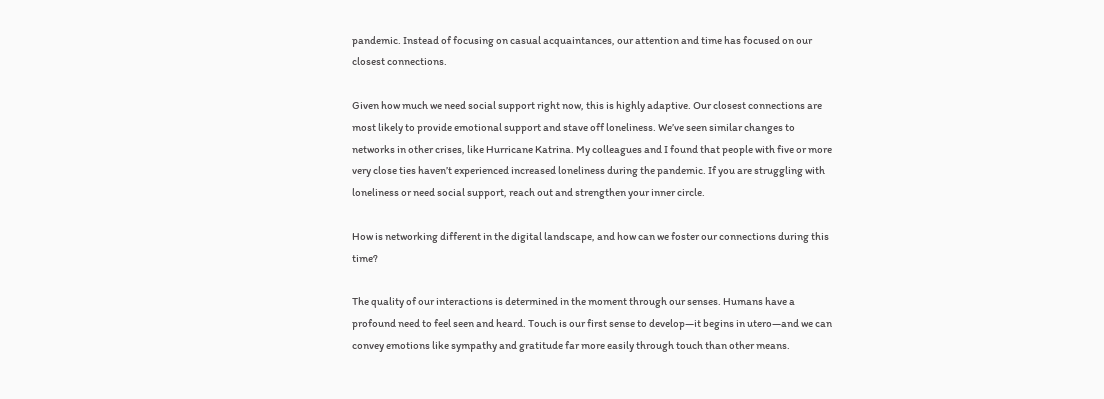pandemic. Instead of focusing on casual acquaintances, our attention and time has focused on our closest connections.

Given how much we need social support right now, this is highly adaptive. Our closest connections are most likely to provide emotional support and stave off loneliness. We’ve seen similar changes to networks in other crises, like Hurricane Katrina. My colleagues and I found that people with five or more very close ties haven’t experienced increased loneliness during the pandemic. If you are struggling with loneliness or need social support, reach out and strengthen your inner circle.

How is networking different in the digital landscape, and how can we foster our connections during this time?

The quality of our interactions is determined in the moment through our senses. Humans have a profound need to feel seen and heard. Touch is our first sense to develop—it begins in utero—and we can convey emotions like sympathy and gratitude far more easily through touch than other means.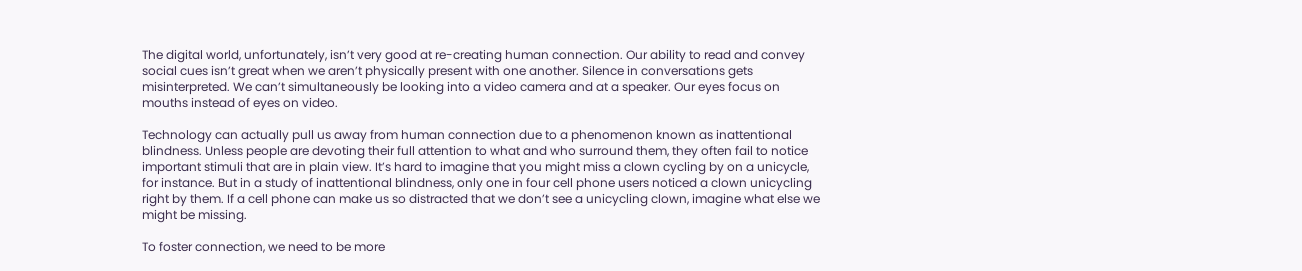The digital world, unfortunately, isn’t very good at re-creating human connection. Our ability to read and convey social cues isn’t great when we aren’t physically present with one another. Silence in conversations gets misinterpreted. We can’t simultaneously be looking into a video camera and at a speaker. Our eyes focus on mouths instead of eyes on video.

Technology can actually pull us away from human connection due to a phenomenon known as inattentional blindness. Unless people are devoting their full attention to what and who surround them, they often fail to notice important stimuli that are in plain view. It’s hard to imagine that you might miss a clown cycling by on a unicycle, for instance. But in a study of inattentional blindness, only one in four cell phone users noticed a clown unicycling right by them. If a cell phone can make us so distracted that we don’t see a unicycling clown, imagine what else we might be missing.

To foster connection, we need to be more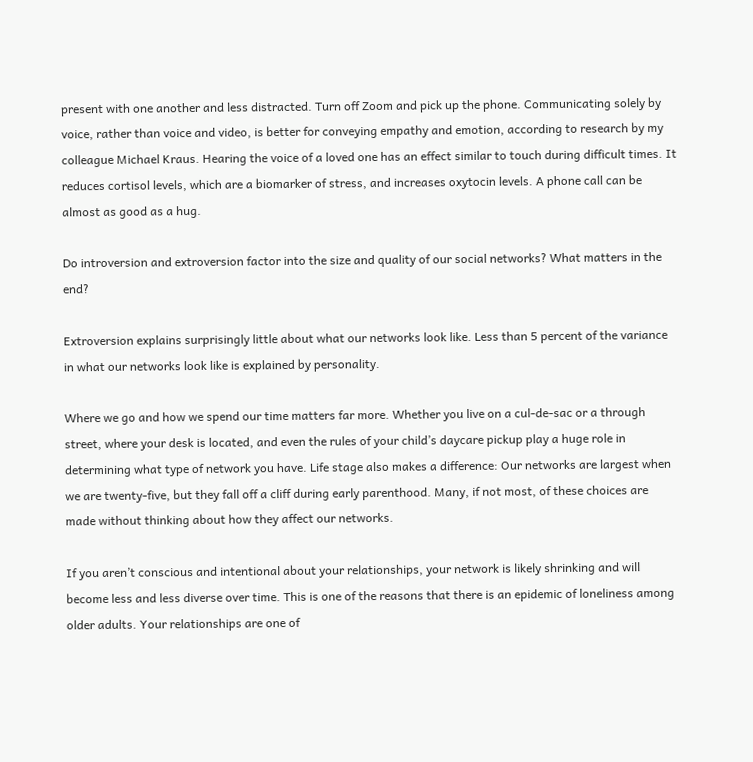present with one another and less distracted. Turn off Zoom and pick up the phone. Communicating solely by voice, rather than voice and video, is better for conveying empathy and emotion, according to research by my colleague Michael Kraus. Hearing the voice of a loved one has an effect similar to touch during difficult times. It reduces cortisol levels, which are a biomarker of stress, and increases oxytocin levels. A phone call can be almost as good as a hug.

Do introversion and extroversion factor into the size and quality of our social networks? What matters in the end?

Extroversion explains surprisingly little about what our networks look like. Less than 5 percent of the variance in what our networks look like is explained by personality.

Where we go and how we spend our time matters far more. Whether you live on a cul-de-sac or a through street, where your desk is located, and even the rules of your child’s daycare pickup play a huge role in determining what type of network you have. Life stage also makes a difference: Our networks are largest when we are twenty-five, but they fall off a cliff during early parenthood. Many, if not most, of these choices are made without thinking about how they affect our networks.

If you aren’t conscious and intentional about your relationships, your network is likely shrinking and will become less and less diverse over time. This is one of the reasons that there is an epidemic of loneliness among older adults. Your relationships are one of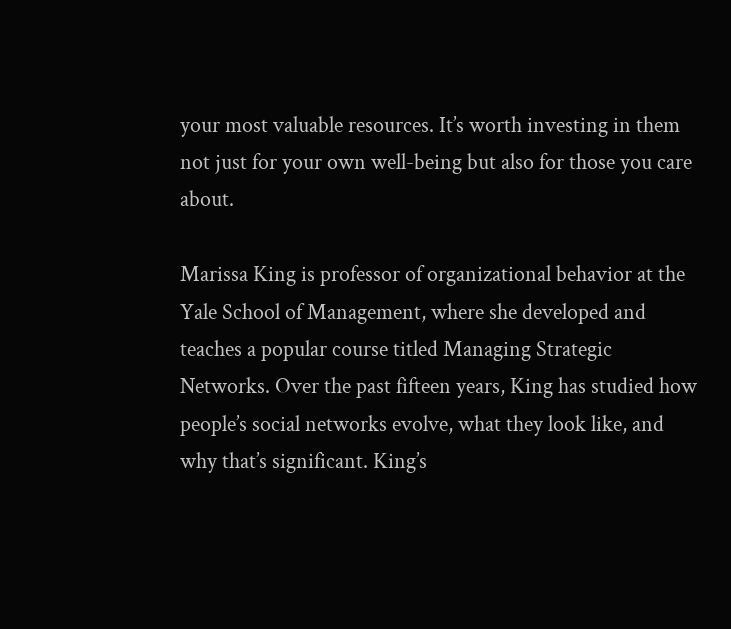your most valuable resources. It’s worth investing in them not just for your own well-being but also for those you care about.

Marissa King is professor of organizational behavior at the Yale School of Management, where she developed and teaches a popular course titled Managing Strategic Networks. Over the past fifteen years, King has studied how people’s social networks evolve, what they look like, and why that’s significant. King’s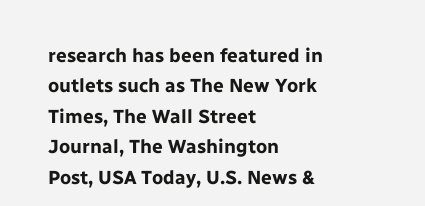research has been featured in outlets such as The New York Times, The Wall Street Journal, The Washington Post, USA Today, U.S. News &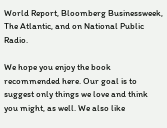World Report, Bloomberg Businessweek, The Atlantic, and on National Public Radio.

We hope you enjoy the book recommended here. Our goal is to suggest only things we love and think you might, as well. We also like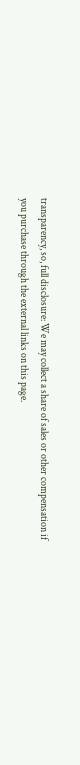transparency, so, full disclosure: We may collect a share of sales or other compensation if you purchase through the external links on this page.